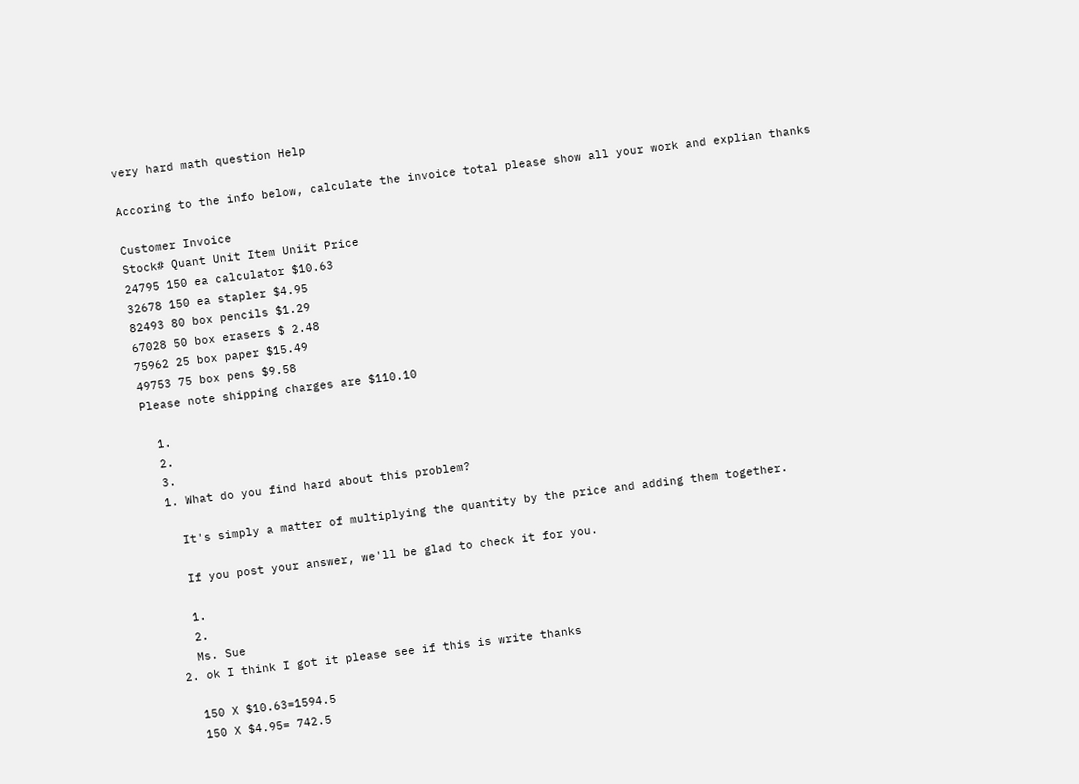very hard math question Help

Accoring to the info below, calculate the invoice total please show all your work and explian thanks

Customer Invoice
Stock# Quant Unit Item Uniit Price
24795 150 ea calculator $10.63
32678 150 ea stapler $4.95
82493 80 box pencils $1.29
67028 50 box erasers $ 2.48
75962 25 box paper $15.49
49753 75 box pens $9.58
Please note shipping charges are $110.10

  1.
  2.
  3.
  1. What do you find hard about this problem?

    It's simply a matter of multiplying the quantity by the price and adding them together.

    If you post your answer, we'll be glad to check it for you.

    1.
    2.
    Ms. Sue
  2. ok I think I got it please see if this is write thanks

    150 X $10.63=1594.5
    150 X $4.95= 742.5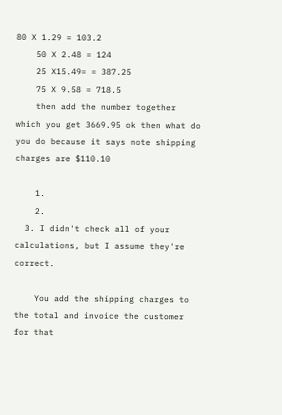80 X 1.29 = 103.2
    50 X 2.48 = 124
    25 X15.49= = 387.25
    75 X 9.58 = 718.5
    then add the number together which you get 3669.95 ok then what do you do because it says note shipping charges are $110.10

    1.
    2.
  3. I didn't check all of your calculations, but I assume they're correct.

    You add the shipping charges to the total and invoice the customer for that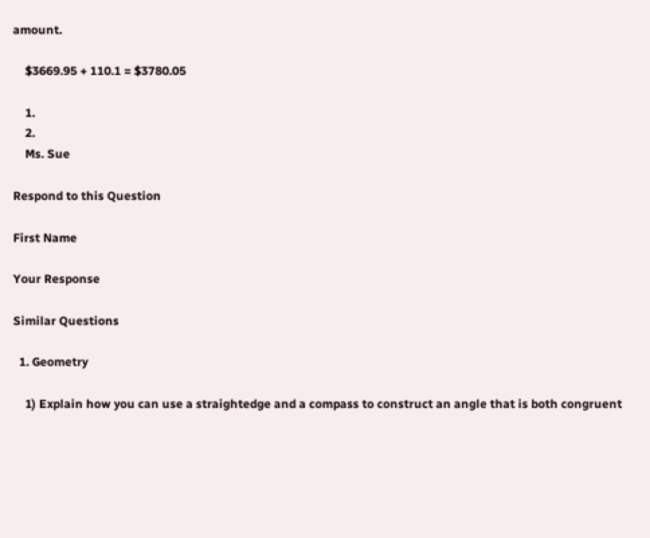amount.

    $3669.95 + 110.1 = $3780.05

    1.
    2.
    Ms. Sue

Respond to this Question

First Name

Your Response

Similar Questions

  1. Geometry

    1) Explain how you can use a straightedge and a compass to construct an angle that is both congruent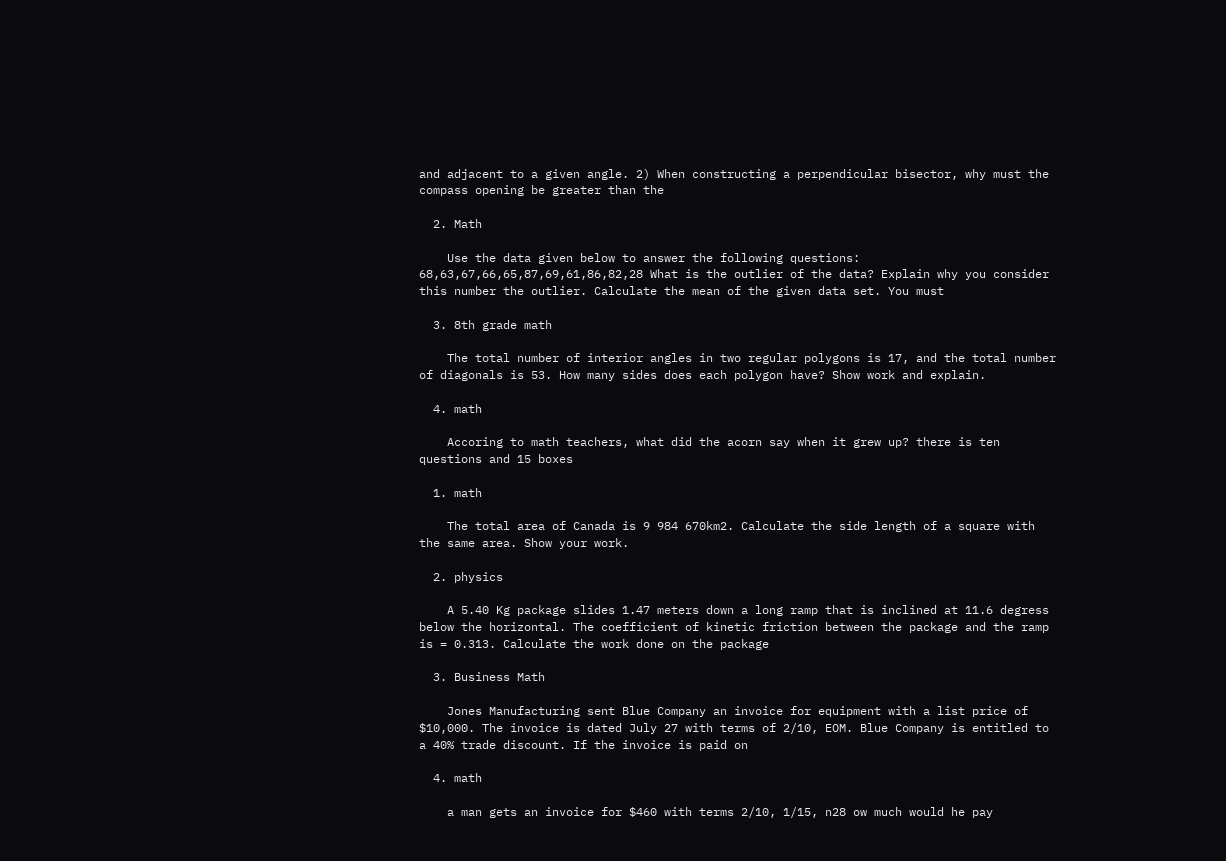and adjacent to a given angle. 2) When constructing a perpendicular bisector, why must the compass opening be greater than the

  2. Math

    Use the data given below to answer the following questions: 68,63,67,66,65,87,69,61,86,82,28 What is the outlier of the data? Explain why you consider this number the outlier. Calculate the mean of the given data set. You must

  3. 8th grade math

    The total number of interior angles in two regular polygons is 17, and the total number of diagonals is 53. How many sides does each polygon have? Show work and explain.

  4. math

    Accoring to math teachers, what did the acorn say when it grew up? there is ten questions and 15 boxes

  1. math

    The total area of Canada is 9 984 670km2. Calculate the side length of a square with the same area. Show your work.

  2. physics

    A 5.40 Kg package slides 1.47 meters down a long ramp that is inclined at 11.6 degress below the horizontal. The coefficient of kinetic friction between the package and the ramp is = 0.313. Calculate the work done on the package

  3. Business Math

    Jones Manufacturing sent Blue Company an invoice for equipment with a list price of $10,000. The invoice is dated July 27 with terms of 2/10, EOM. Blue Company is entitled to a 40% trade discount. If the invoice is paid on

  4. math

    a man gets an invoice for $460 with terms 2/10, 1/15, n28 ow much would he pay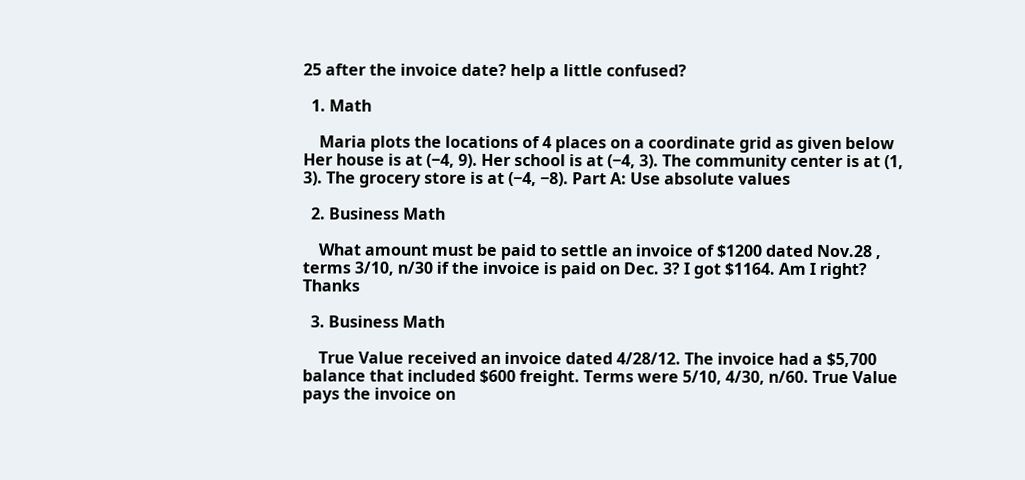25 after the invoice date? help a little confused?

  1. Math

    Maria plots the locations of 4 places on a coordinate grid as given below Her house is at (−4, 9). Her school is at (−4, 3). The community center is at (1, 3). The grocery store is at (−4, −8). Part A: Use absolute values

  2. Business Math

    What amount must be paid to settle an invoice of $1200 dated Nov.28 , terms 3/10, n/30 if the invoice is paid on Dec. 3? I got $1164. Am I right? Thanks

  3. Business Math

    True Value received an invoice dated 4/28/12. The invoice had a $5,700 balance that included $600 freight. Terms were 5/10, 4/30, n/60. True Value pays the invoice on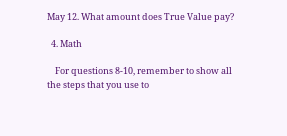May 12. What amount does True Value pay?

  4. Math

    For questions 8-10, remember to show all the steps that you use to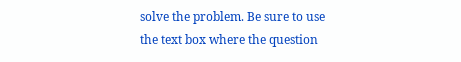solve the problem. Be sure to use the text box where the question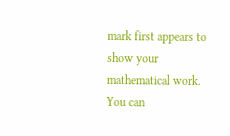mark first appears to show your mathematical work. You can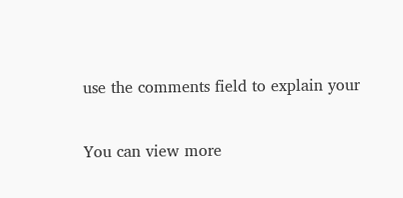use the comments field to explain your

You can view more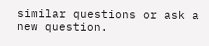similar questions or ask a new question.